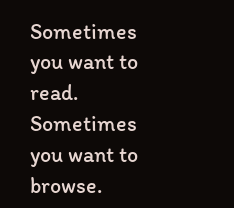Sometimes you want to read. Sometimes you want to browse.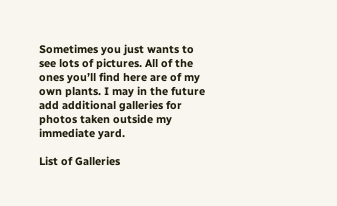Sometimes you just wants to see lots of pictures. All of the ones you’ll find here are of my own plants. I may in the future add additional galleries for photos taken outside my immediate yard.

List of Galleries